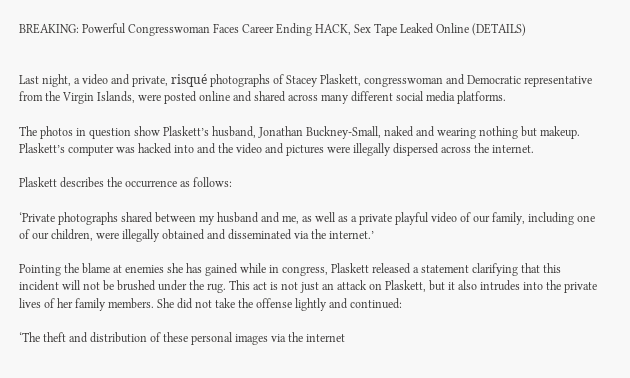BREAKING: Powerful Congresswoman Faces Career Ending HACK, Sex Tape Leaked Online (DETAILS)


Last night, a video and private, risqué photographs of Stacey Plaskett, congresswoman and Democratic representative from the Virgin Islands, were posted online and shared across many different social media platforms.

The photos in question show Plaskett’s husband, Jonathan Buckney-Small, naked and wearing nothing but makeup. Plaskett’s computer was hacked into and the video and pictures were illegally dispersed across the internet.

Plaskett describes the occurrence as follows:

‘Private photographs shared between my husband and me, as well as a private playful video of our family, including one of our children, were illegally obtained and disseminated via the internet.’

Pointing the blame at enemies she has gained while in congress, Plaskett released a statement clarifying that this incident will not be brushed under the rug. This act is not just an attack on Plaskett, but it also intrudes into the private lives of her family members. She did not take the offense lightly and continued:

‘The theft and distribution of these personal images via the internet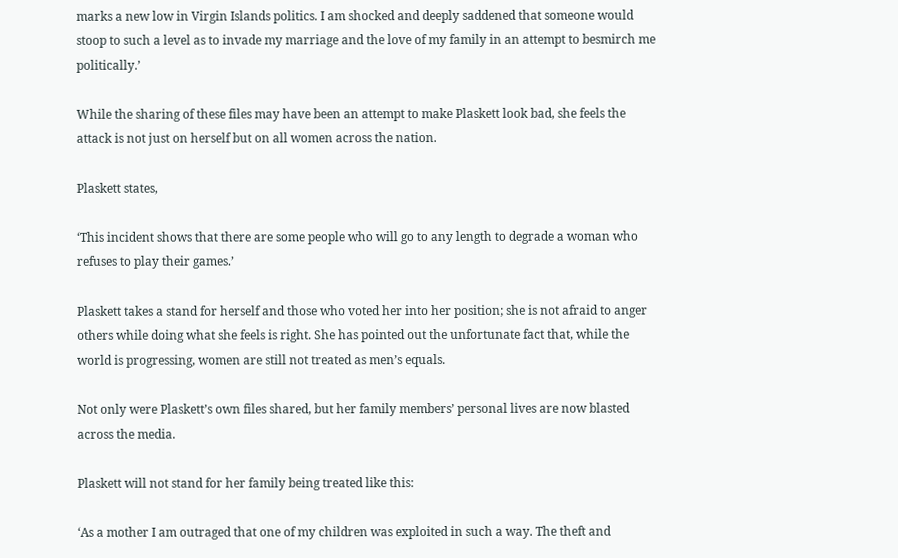marks a new low in Virgin Islands politics. I am shocked and deeply saddened that someone would stoop to such a level as to invade my marriage and the love of my family in an attempt to besmirch me politically.’

While the sharing of these files may have been an attempt to make Plaskett look bad, she feels the attack is not just on herself but on all women across the nation.

Plaskett states,

‘This incident shows that there are some people who will go to any length to degrade a woman who refuses to play their games.’

Plaskett takes a stand for herself and those who voted her into her position; she is not afraid to anger others while doing what she feels is right. She has pointed out the unfortunate fact that, while the world is progressing, women are still not treated as men’s equals.

Not only were Plaskett’s own files shared, but her family members’ personal lives are now blasted across the media.

Plaskett will not stand for her family being treated like this:

‘As a mother I am outraged that one of my children was exploited in such a way. The theft and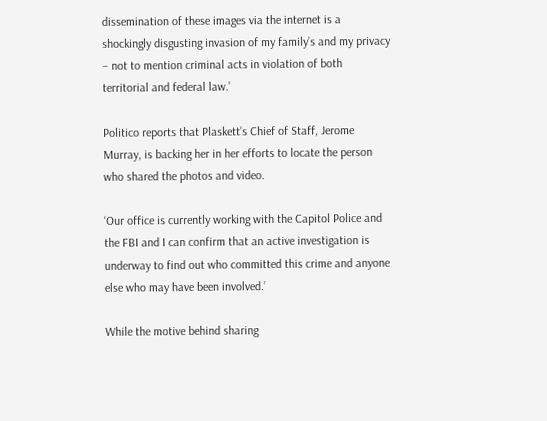dissemination of these images via the internet is a shockingly disgusting invasion of my family’s and my privacy – not to mention criminal acts in violation of both territorial and federal law.’

Politico reports that Plaskett’s Chief of Staff, Jerome Murray, is backing her in her efforts to locate the person who shared the photos and video.

‘Our office is currently working with the Capitol Police and the FBI and I can confirm that an active investigation is underway to find out who committed this crime and anyone else who may have been involved.’

While the motive behind sharing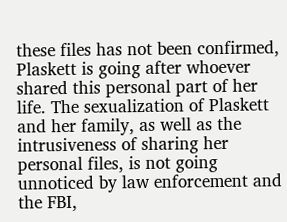these files has not been confirmed, Plaskett is going after whoever shared this personal part of her life. The sexualization of Plaskett and her family, as well as the intrusiveness of sharing her personal files, is not going unnoticed by law enforcement and the FBI,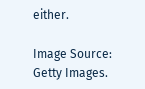either.

Image Source: Getty Images.